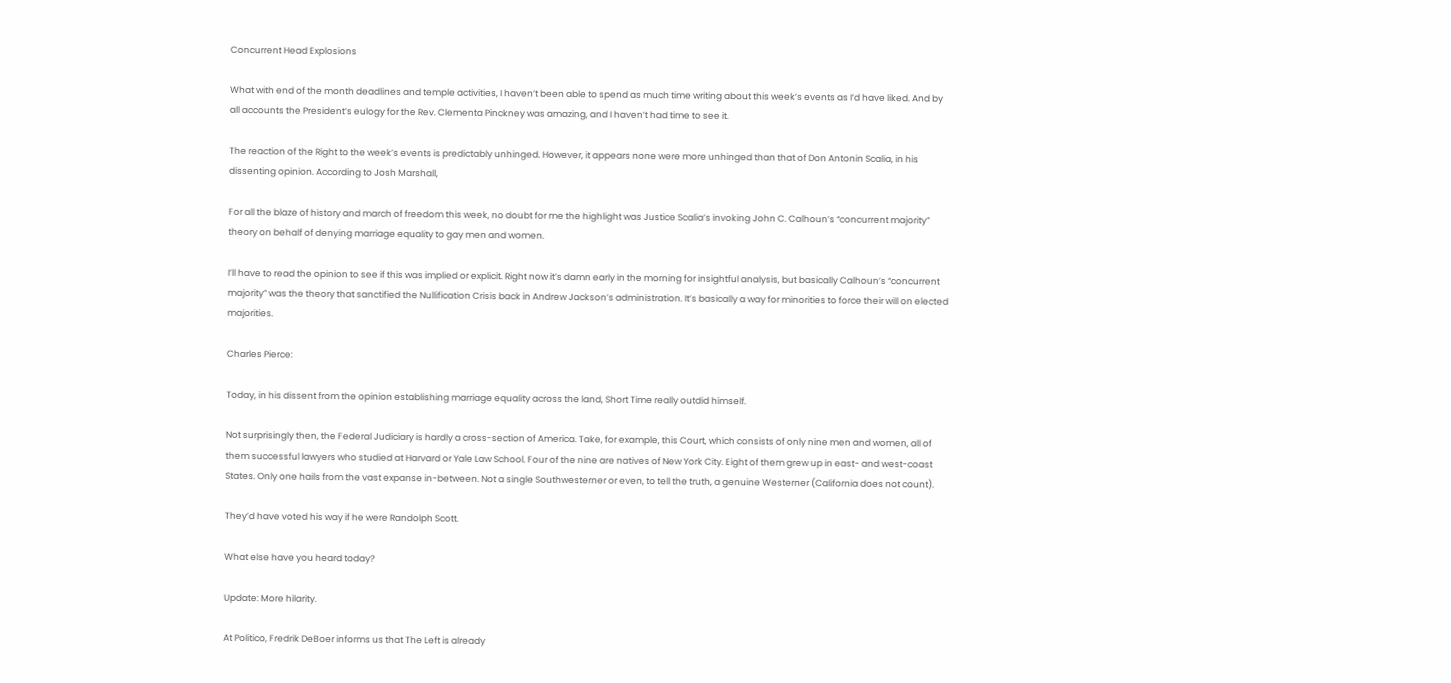Concurrent Head Explosions

What with end of the month deadlines and temple activities, I haven’t been able to spend as much time writing about this week’s events as I’d have liked. And by all accounts the President’s eulogy for the Rev. Clementa Pinckney was amazing, and I haven’t had time to see it.

The reaction of the Right to the week’s events is predictably unhinged. However, it appears none were more unhinged than that of Don Antonin Scalia, in his dissenting opinion. According to Josh Marshall,

For all the blaze of history and march of freedom this week, no doubt for me the highlight was Justice Scalia’s invoking John C. Calhoun’s “concurrent majority” theory on behalf of denying marriage equality to gay men and women.

I’ll have to read the opinion to see if this was implied or explicit. Right now it’s damn early in the morning for insightful analysis, but basically Calhoun’s “concurrent majority” was the theory that sanctified the Nullification Crisis back in Andrew Jackson’s administration. It’s basically a way for minorities to force their will on elected majorities.

Charles Pierce:

Today, in his dissent from the opinion establishing marriage equality across the land, Short Time really outdid himself.

Not surprisingly then, the Federal Judiciary is hardly a cross-section of America. Take, for example, this Court, which consists of only nine men and women, all of them successful lawyers who studied at Harvard or Yale Law School. Four of the nine are natives of New York City. Eight of them grew up in east- and west-coast States. Only one hails from the vast expanse in-between. Not a single Southwesterner or even, to tell the truth, a genuine Westerner (California does not count).

They’d have voted his way if he were Randolph Scott.

What else have you heard today?

Update: More hilarity.

At Politico, Fredrik DeBoer informs us that The Left is already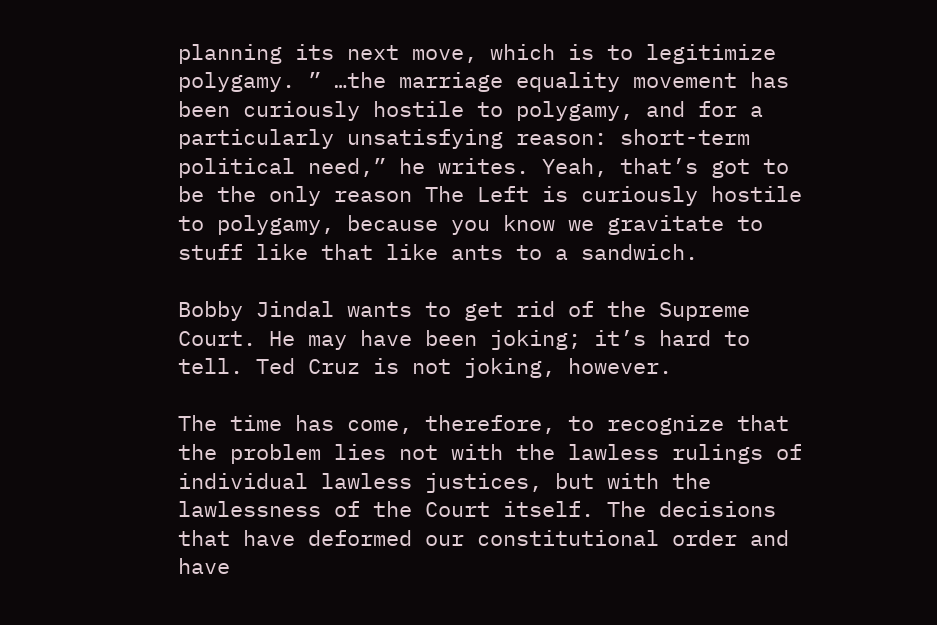planning its next move, which is to legitimize polygamy. ” …the marriage equality movement has been curiously hostile to polygamy, and for a particularly unsatisfying reason: short-term political need,” he writes. Yeah, that’s got to be the only reason The Left is curiously hostile to polygamy, because you know we gravitate to stuff like that like ants to a sandwich.

Bobby Jindal wants to get rid of the Supreme Court. He may have been joking; it’s hard to tell. Ted Cruz is not joking, however.

The time has come, therefore, to recognize that the problem lies not with the lawless rulings of individual lawless justices, but with the lawlessness of the Court itself. The decisions that have deformed our constitutional order and have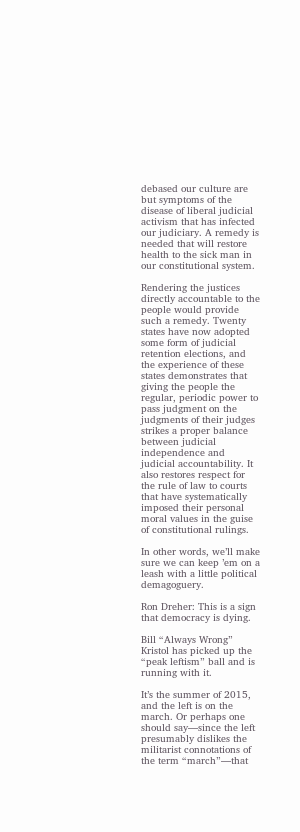debased our culture are but symptoms of the disease of liberal judicial activism that has infected our judiciary. A remedy is needed that will restore health to the sick man in our constitutional system.

Rendering the justices directly accountable to the people would provide such a remedy. Twenty states have now adopted some form of judicial retention elections, and the experience of these states demonstrates that giving the people the regular, periodic power to pass judgment on the judgments of their judges strikes a proper balance between judicial independence and judicial accountability. It also restores respect for the rule of law to courts that have systematically imposed their personal moral values in the guise of constitutional rulings.

In other words, we’ll make sure we can keep ’em on a leash with a little political demagoguery.

Ron Dreher: This is a sign that democracy is dying.

Bill “Always Wrong” Kristol has picked up the “peak leftism” ball and is running with it.

It’s the summer of 2015, and the left is on the march. Or perhaps one should say—since the left presumably dislikes the militarist connotations of the term “march”—that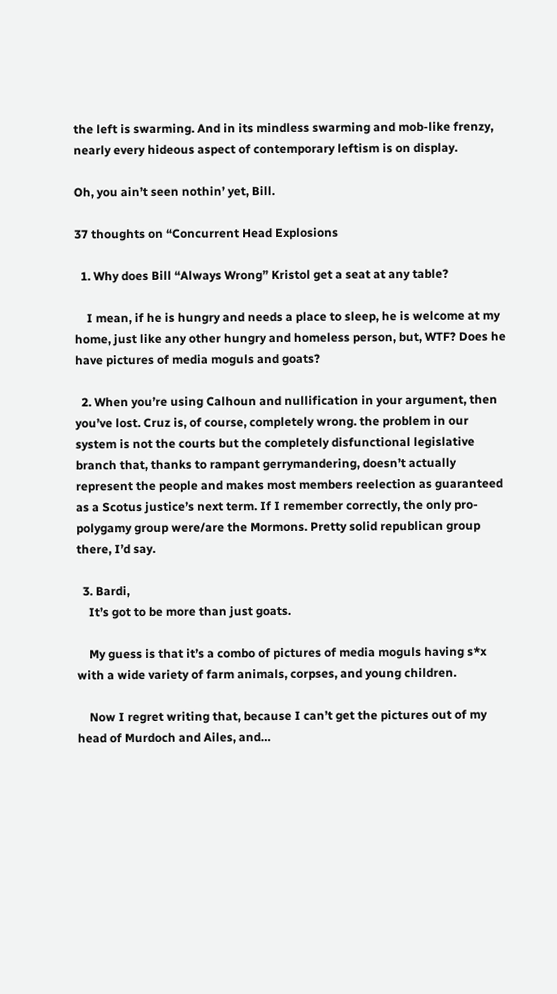the left is swarming. And in its mindless swarming and mob-like frenzy, nearly every hideous aspect of contemporary leftism is on display.

Oh, you ain’t seen nothin’ yet, Bill.

37 thoughts on “Concurrent Head Explosions

  1. Why does Bill “Always Wrong” Kristol get a seat at any table?

    I mean, if he is hungry and needs a place to sleep, he is welcome at my home, just like any other hungry and homeless person, but, WTF? Does he have pictures of media moguls and goats?

  2. When you’re using Calhoun and nullification in your argument, then you’ve lost. Cruz is, of course, completely wrong. the problem in our system is not the courts but the completely disfunctional legislative branch that, thanks to rampant gerrymandering, doesn’t actually represent the people and makes most members reelection as guaranteed as a Scotus justice’s next term. If I remember correctly, the only pro-polygamy group were/are the Mormons. Pretty solid republican group there, I’d say.

  3. Bardi,
    It’s got to be more than just goats.

    My guess is that it’s a combo of pictures of media moguls having s*x with a wide variety of farm animals, corpses, and young children.

    Now I regret writing that, because I can’t get the pictures out of my head of Murdoch and Ailes, and…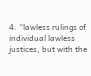4. “lawless rulings of individual lawless justices, but with the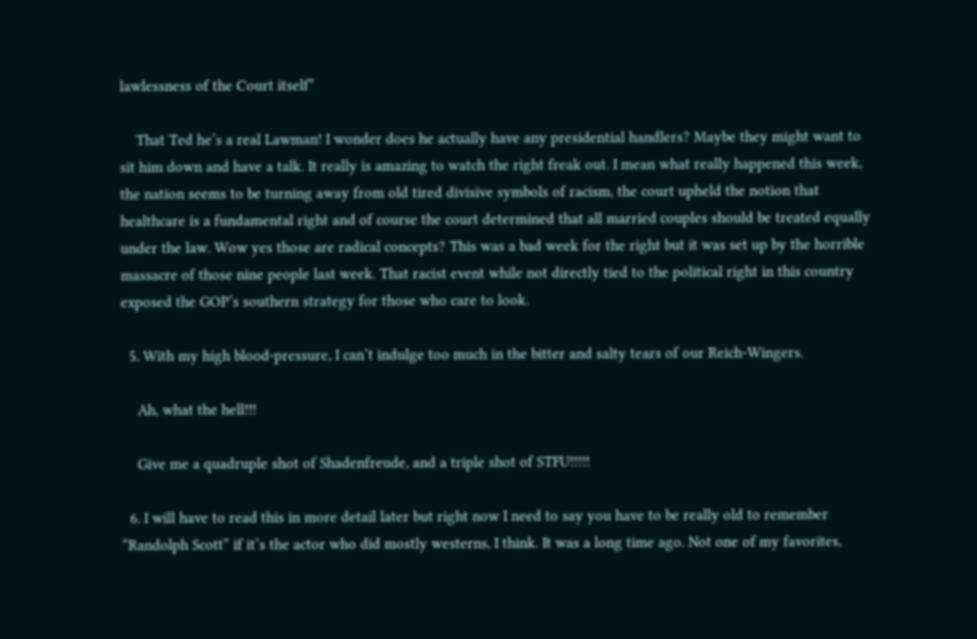lawlessness of the Court itself”

    That Ted he’s a real Lawman! I wonder does he actually have any presidential handlers? Maybe they might want to sit him down and have a talk. It really is amazing to watch the right freak out. I mean what really happened this week, the nation seems to be turning away from old tired divisive symbols of racism, the court upheld the notion that healthcare is a fundamental right and of course the court determined that all married couples should be treated equally under the law. Wow yes those are radical concepts? This was a bad week for the right but it was set up by the horrible massacre of those nine people last week. That racist event while not directly tied to the political right in this country exposed the GOP’s southern strategy for those who care to look.

  5. With my high blood-pressure, I can’t indulge too much in the bitter and salty tears of our Reich-Wingers.

    Ah, what the hell!!!

    Give me a quadruple shot of Shadenfreude, and a triple shot of STFU!!!!!

  6. I will have to read this in more detail later but right now I need to say you have to be really old to remember “Randolph Scott” if it’s the actor who did mostly westerns, I think. It was a long time ago. Not one of my favorites,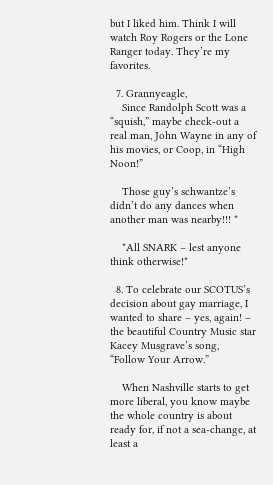but I liked him. Think I will watch Roy Rogers or the Lone Ranger today. They’re my favorites.

  7. Grannyeagle,
    Since Randolph Scott was a “squish,” maybe check-out a real man, John Wayne in any of his movies, or Coop, in “High Noon!”

    Those guy’s schwantze’s didn’t do any dances when another man was nearby!!! *

    *All SNARK – lest anyone think otherwise!*

  8. To celebrate our SCOTUS’s decision about gay marriage, I wanted to share – yes, again! – the beautiful Country Music star Kacey Musgrave’s song, “Follow Your Arrow.”

    When Nashville starts to get more liberal, you know maybe the whole country is about ready for, if not a sea-change, at least a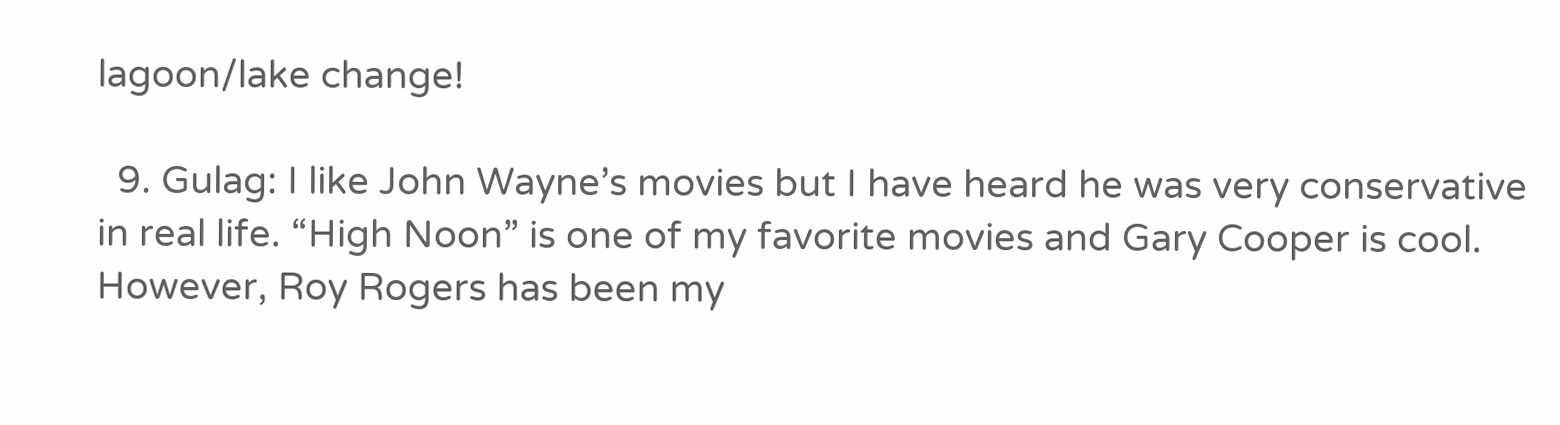lagoon/lake change!

  9. Gulag: I like John Wayne’s movies but I have heard he was very conservative in real life. “High Noon” is one of my favorite movies and Gary Cooper is cool. However, Roy Rogers has been my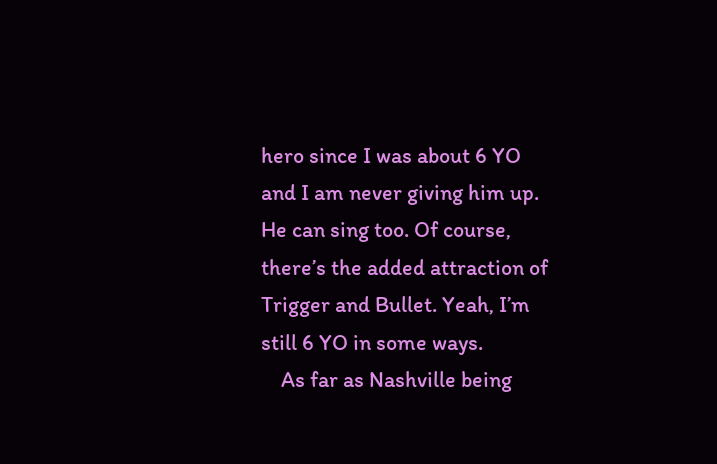hero since I was about 6 YO and I am never giving him up. He can sing too. Of course, there’s the added attraction of Trigger and Bullet. Yeah, I’m still 6 YO in some ways.
    As far as Nashville being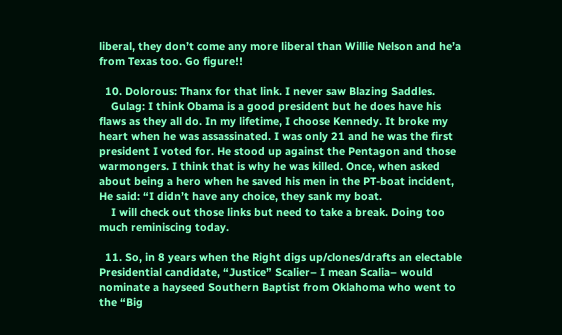liberal, they don’t come any more liberal than Willie Nelson and he’a from Texas too. Go figure!!

  10. Dolorous: Thanx for that link. I never saw Blazing Saddles.
    Gulag: I think Obama is a good president but he does have his flaws as they all do. In my lifetime, I choose Kennedy. It broke my heart when he was assassinated. I was only 21 and he was the first president I voted for. He stood up against the Pentagon and those warmongers. I think that is why he was killed. Once, when asked about being a hero when he saved his men in the PT-boat incident, He said: “I didn’t have any choice, they sank my boat.
    I will check out those links but need to take a break. Doing too much reminiscing today.

  11. So, in 8 years when the Right digs up/clones/drafts an electable Presidential candidate, “Justice” Scalier– I mean Scalia– would nominate a hayseed Southern Baptist from Oklahoma who went to the “Big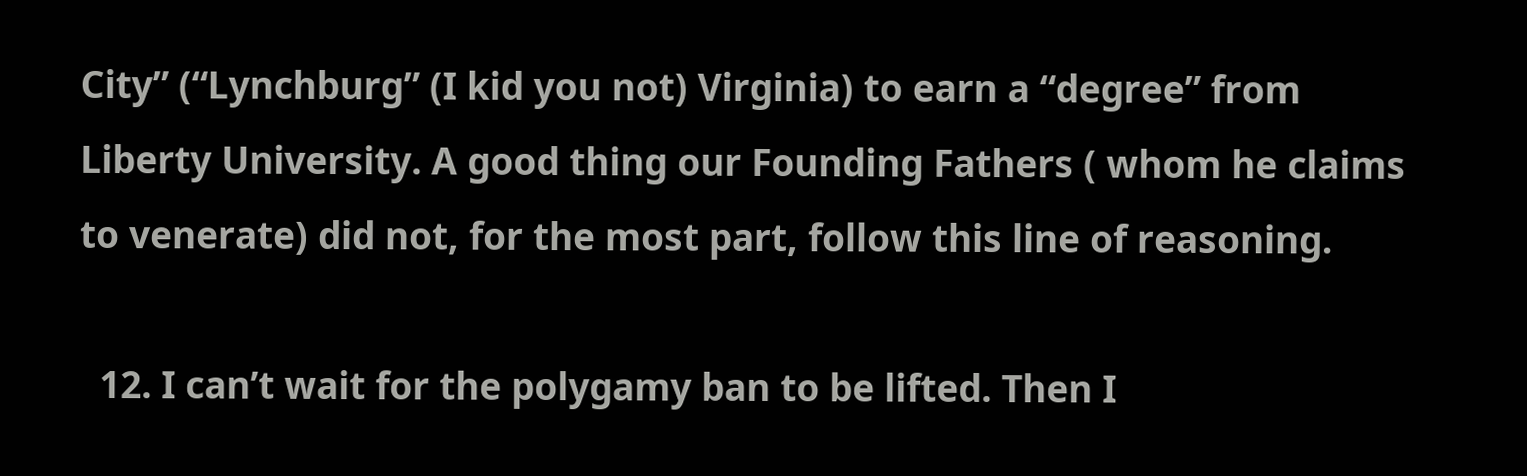City” (“Lynchburg” (I kid you not) Virginia) to earn a “degree” from Liberty University. A good thing our Founding Fathers ( whom he claims to venerate) did not, for the most part, follow this line of reasoning.

  12. I can’t wait for the polygamy ban to be lifted. Then I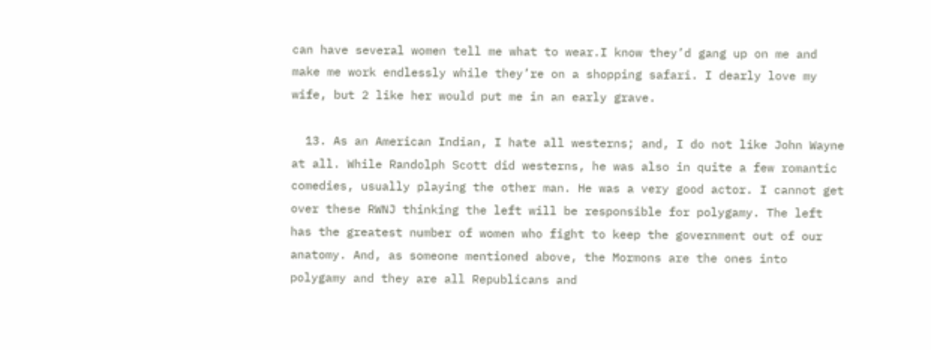can have several women tell me what to wear.I know they’d gang up on me and make me work endlessly while they’re on a shopping safari. I dearly love my wife, but 2 like her would put me in an early grave.

  13. As an American Indian, I hate all westerns; and, I do not like John Wayne at all. While Randolph Scott did westerns, he was also in quite a few romantic comedies, usually playing the other man. He was a very good actor. I cannot get over these RWNJ thinking the left will be responsible for polygamy. The left has the greatest number of women who fight to keep the government out of our anatomy. And, as someone mentioned above, the Mormons are the ones into polygamy and they are all Republicans and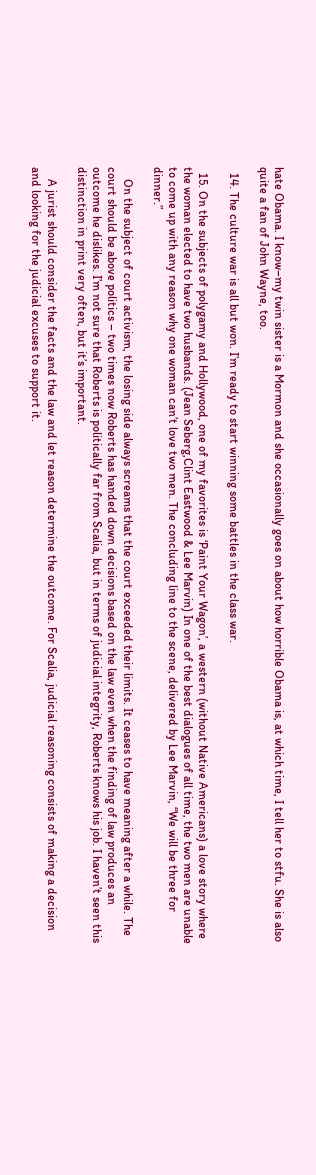hate Obama. I know–my twin sister is a Mormon and she occasionally goes on about how horrible Obama is, at which time, I tell her to stfu. She is also quite a fan of John Wayne, too.

  14. The culture war is all but won. I’m ready to start winning some battles in the class war.

  15. On the subjects of polygamy and Hollywood, one of my favorites is ‘Paint Your Wagon’, a western (without Native Americans) a love story where the woman elected to have two husbands. (Jean Seberg,Clint Eastwood & Lee Marvin) In one of the best dialogues of all time, the two men are unable to come up with any reason why one woman can’t love two men. The concluding line to the scene, delivered by Lee Marvin, “We will be three for dinner.”

    On the subject of court activism, the losing side always screams that the court exceeded their limits. It ceases to have meaning after a while. The court should be above politics – two times now Roberts has handed down decisions based on the law even when the finding of law produces an outcome he dislikes. I’m not sure that Roberts is politically far from Scalia, but in terms of judicial integrity, Roberts knows his job. I haven’t seen this distinction in print very often, but it’s important.

    A jurist should consider the facts and the law and let reason determine the outcome. For Scalia, judicial reasoning consists of making a decision and looking for the judicial excuses to support it.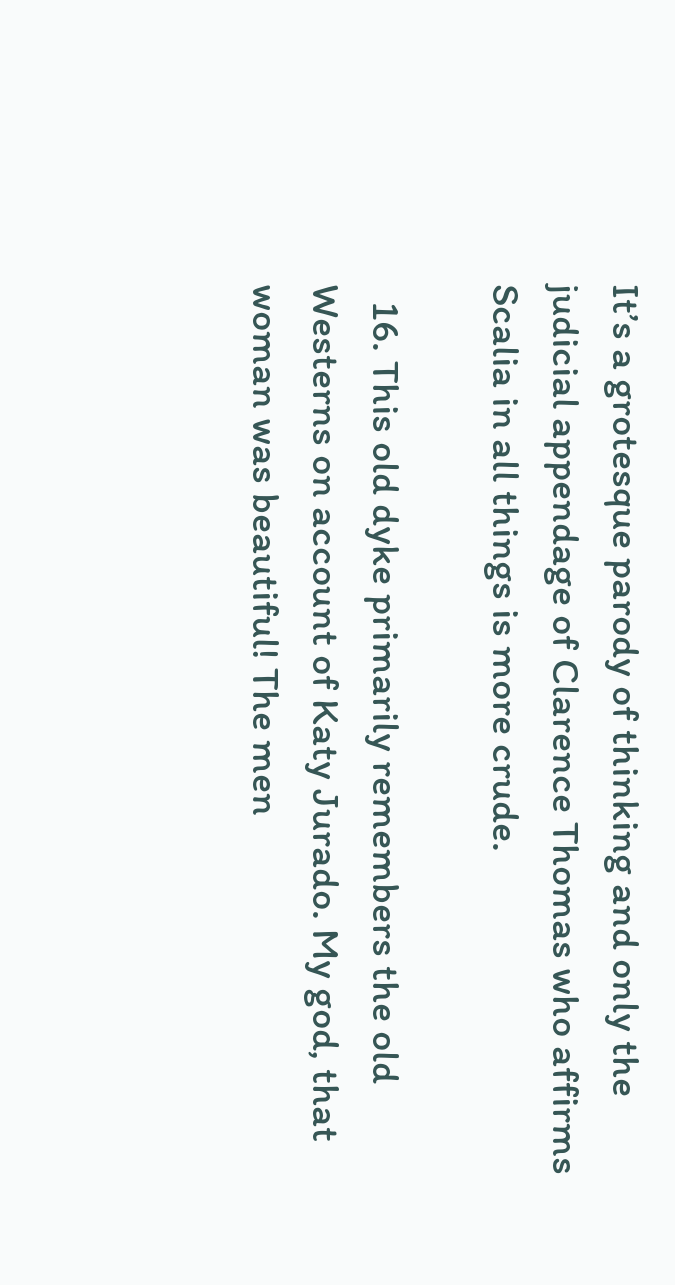It’s a grotesque parody of thinking and only the judicial appendage of Clarence Thomas who affirms Scalia in all things is more crude.

  16. This old dyke primarily remembers the old Westerns on account of Katy Jurado. My god, that woman was beautiful! The men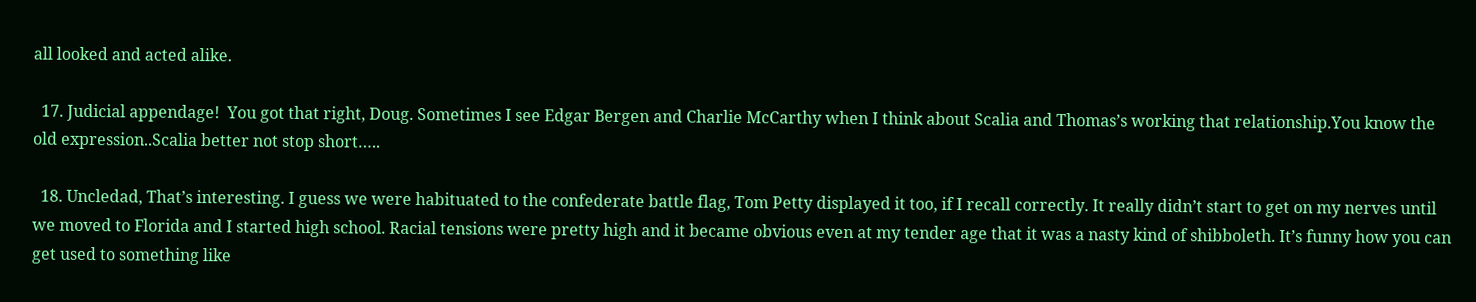all looked and acted alike.

  17. Judicial appendage!  You got that right, Doug. Sometimes I see Edgar Bergen and Charlie McCarthy when I think about Scalia and Thomas’s working that relationship.You know the old expression..Scalia better not stop short…..

  18. Uncledad, That’s interesting. I guess we were habituated to the confederate battle flag, Tom Petty displayed it too, if I recall correctly. It really didn’t start to get on my nerves until we moved to Florida and I started high school. Racial tensions were pretty high and it became obvious even at my tender age that it was a nasty kind of shibboleth. It’s funny how you can get used to something like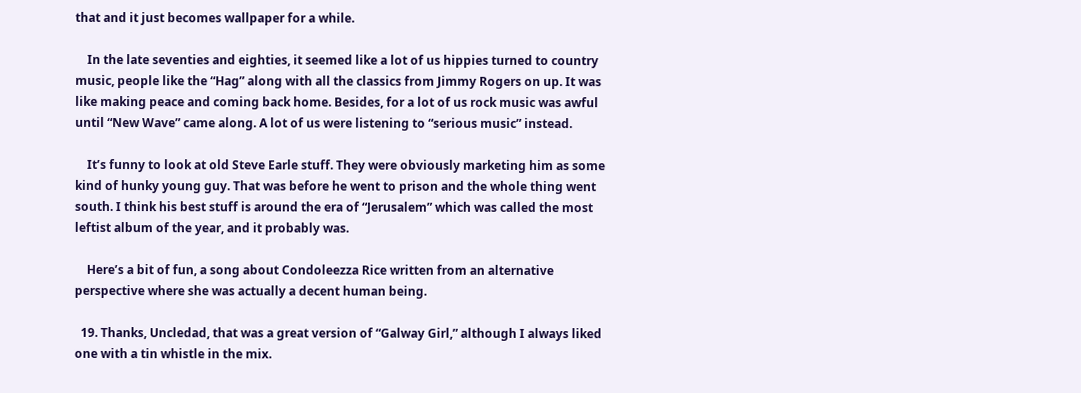that and it just becomes wallpaper for a while.

    In the late seventies and eighties, it seemed like a lot of us hippies turned to country music, people like the “Hag” along with all the classics from Jimmy Rogers on up. It was like making peace and coming back home. Besides, for a lot of us rock music was awful until “New Wave” came along. A lot of us were listening to “serious music” instead.

    It’s funny to look at old Steve Earle stuff. They were obviously marketing him as some kind of hunky young guy. That was before he went to prison and the whole thing went south. I think his best stuff is around the era of “Jerusalem” which was called the most leftist album of the year, and it probably was.

    Here’s a bit of fun, a song about Condoleezza Rice written from an alternative perspective where she was actually a decent human being.

  19. Thanks, Uncledad, that was a great version of “Galway Girl,” although I always liked one with a tin whistle in the mix.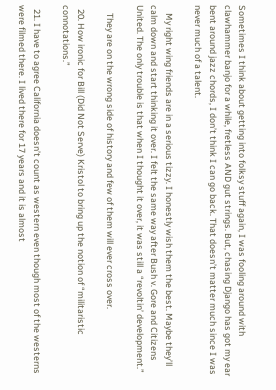Sometimes I think about getting into folksy stuff again, I was fooling around with clawhammer banjo for a while, fretless AND gut strings. But, chasing Django has got my ear bent around jazz chords, I don’t think I can go back. That doesn’t matter much since I was never much of a talent.

    My right wing friends are in a serious tizzy. I honestly wish them the best. Maybe they’ll calm down and start thinking it over. I felt the same way after Bush v. Gore and Citizens United. The only trouble is that when I thought it over, it was still a “revoltin’ development.”

    They are on the wrong side of history and few of them will ever cross over.

  20. How ironic for Bill (Did Not Serve) Kristol to bring up the notion of “militaristic connotations.”

  21. I have to agree California doesn’t count as western even though most of the westerns were filmed there. I lived there for 17 years and it is almost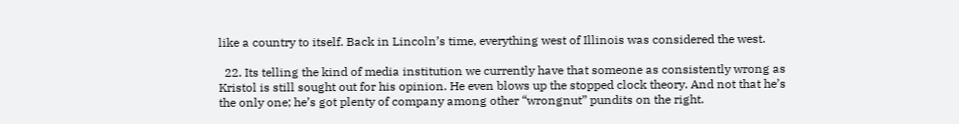like a country to itself. Back in Lincoln’s time, everything west of Illinois was considered the west.

  22. Its telling the kind of media institution we currently have that someone as consistently wrong as Kristol is still sought out for his opinion. He even blows up the stopped clock theory. And not that he’s the only one; he’s got plenty of company among other “wrongnut” pundits on the right.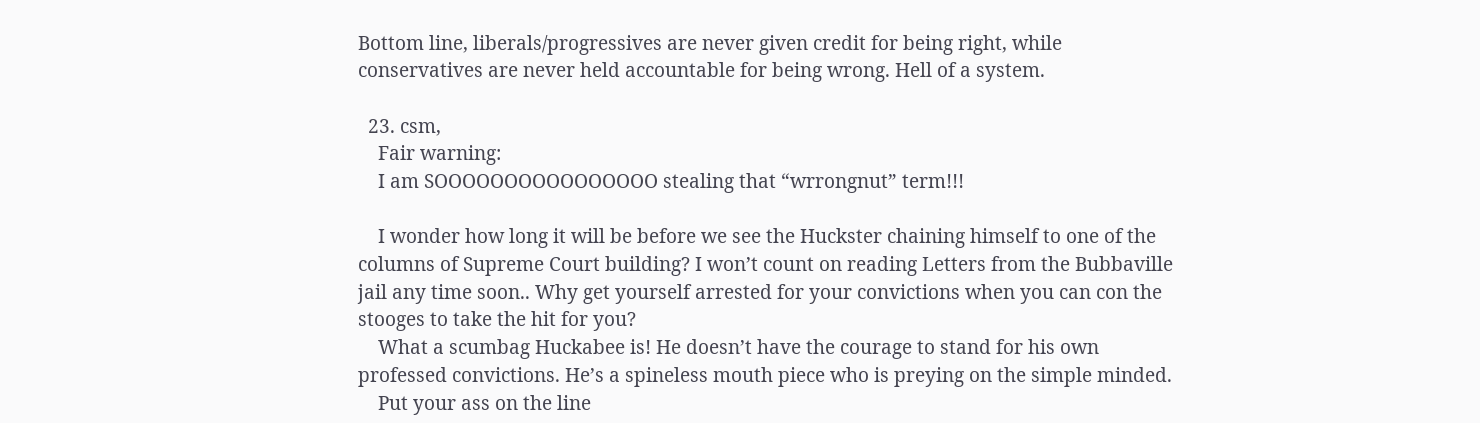Bottom line, liberals/progressives are never given credit for being right, while conservatives are never held accountable for being wrong. Hell of a system.

  23. csm,
    Fair warning:
    I am SOOOOOOOOOOOOOOOO stealing that “wrrongnut” term!!!

    I wonder how long it will be before we see the Huckster chaining himself to one of the columns of Supreme Court building? I won’t count on reading Letters from the Bubbaville jail any time soon.. Why get yourself arrested for your convictions when you can con the stooges to take the hit for you?
    What a scumbag Huckabee is! He doesn’t have the courage to stand for his own professed convictions. He’s a spineless mouth piece who is preying on the simple minded.
    Put your ass on the line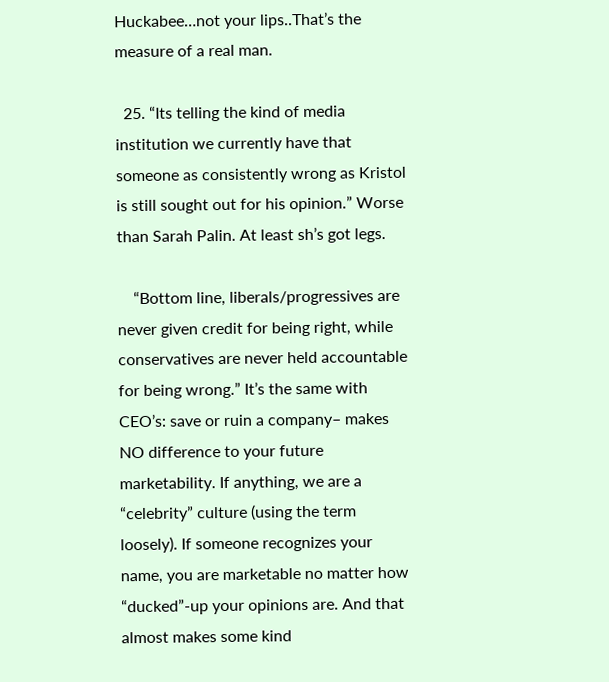Huckabee…not your lips..That’s the measure of a real man.

  25. “Its telling the kind of media institution we currently have that someone as consistently wrong as Kristol is still sought out for his opinion.” Worse than Sarah Palin. At least sh’s got legs.

    “Bottom line, liberals/progressives are never given credit for being right, while conservatives are never held accountable for being wrong.” It’s the same with CEO’s: save or ruin a company– makes NO difference to your future marketability. If anything, we are a “celebrity” culture (using the term loosely). If someone recognizes your name, you are marketable no matter how “ducked”-up your opinions are. And that almost makes some kind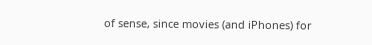of sense, since movies (and iPhones) for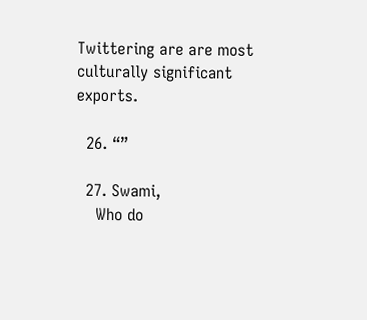Twittering are are most culturally significant exports.

  26. “”

  27. Swami,
    Who do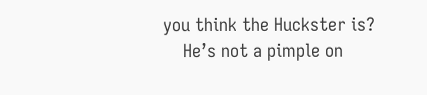you think the Huckster is?
    He’s not a pimple on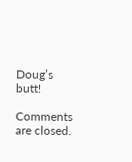Doug’s butt!

Comments are closed.